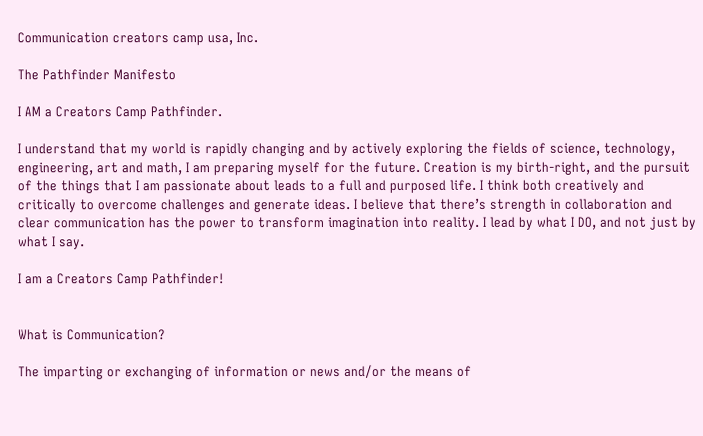Communication creators camp usa, Inc.

The Pathfinder Manifesto

I AM a Creators Camp Pathfinder.

I understand that my world is rapidly changing and by actively exploring the fields of science, technology, engineering, art and math, I am preparing myself for the future. Creation is my birth-right, and the pursuit of the things that I am passionate about leads to a full and purposed life. I think both creatively and critically to overcome challenges and generate ideas. I believe that there’s strength in collaboration and clear communication has the power to transform imagination into reality. I lead by what I DO, and not just by what I say.

I am a Creators Camp Pathfinder!


What is Communication?

The imparting or exchanging of information or news and/or the means of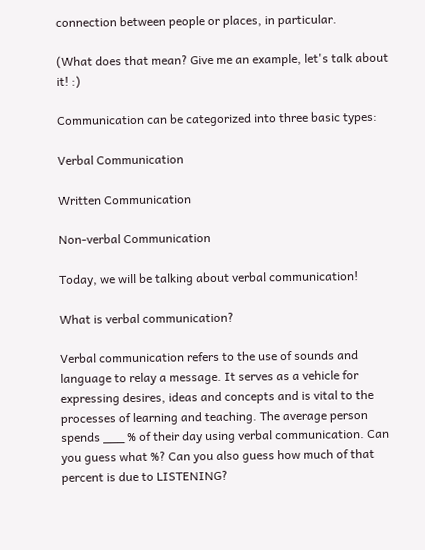connection between people or places, in particular.

(What does that mean? Give me an example, let's talk about it! :)

Communication can be categorized into three basic types:

Verbal Communication

Written Communication

Non-verbal Communication

Today, we will be talking about verbal communication!

What is verbal communication?

Verbal communication refers to the use of sounds and language to relay a message. It serves as a vehicle for expressing desires, ideas and concepts and is vital to the processes of learning and teaching. The average person spends ___ % of their day using verbal communication. Can you guess what %? Can you also guess how much of that percent is due to LISTENING?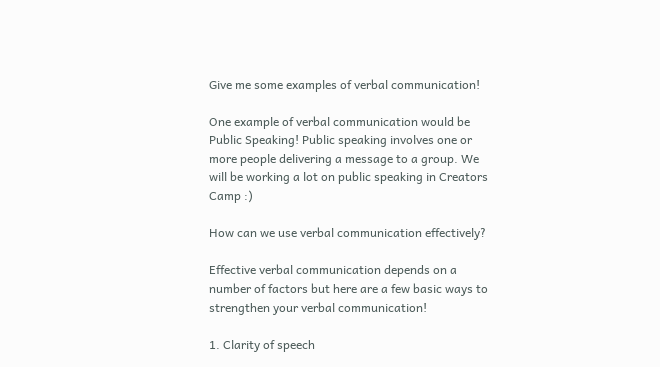Give me some examples of verbal communication!

One example of verbal communication would be Public Speaking! Public speaking involves one or more people delivering a message to a group. We will be working a lot on public speaking in Creators Camp :)

How can we use verbal communication effectively?

Effective verbal communication depends on a number of factors but here are a few basic ways to strengthen your verbal communication!

1. Clarity of speech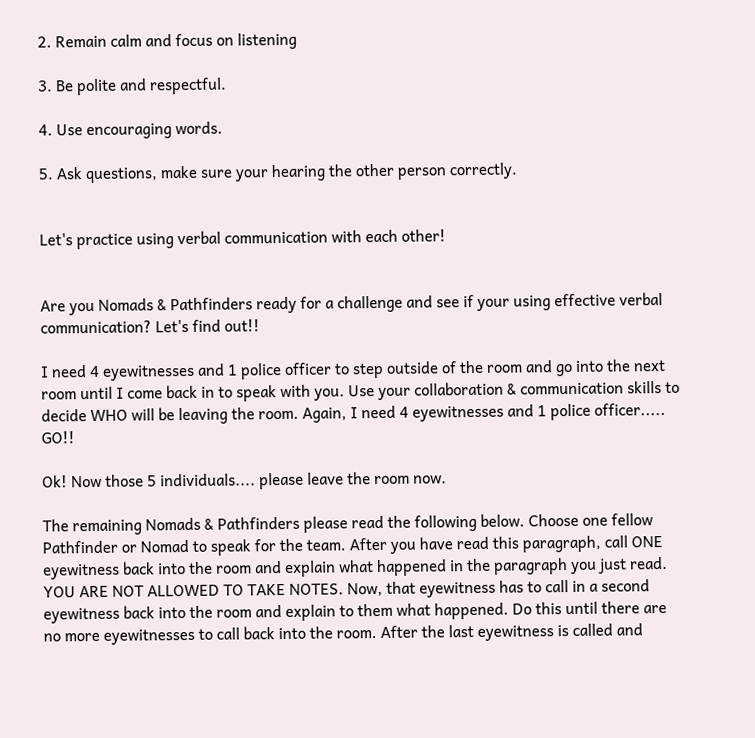2. Remain calm and focus on listening

3. Be polite and respectful.

4. Use encouraging words.

5. Ask questions, make sure your hearing the other person correctly.


Let's practice using verbal communication with each other!


Are you Nomads & Pathfinders ready for a challenge and see if your using effective verbal communication? Let's find out!!

I need 4 eyewitnesses and 1 police officer to step outside of the room and go into the next room until I come back in to speak with you. Use your collaboration & communication skills to decide WHO will be leaving the room. Again, I need 4 eyewitnesses and 1 police officer..... GO!!

Ok! Now those 5 individuals.... please leave the room now.

The remaining Nomads & Pathfinders please read the following below. Choose one fellow Pathfinder or Nomad to speak for the team. After you have read this paragraph, call ONE eyewitness back into the room and explain what happened in the paragraph you just read. YOU ARE NOT ALLOWED TO TAKE NOTES. Now, that eyewitness has to call in a second eyewitness back into the room and explain to them what happened. Do this until there are no more eyewitnesses to call back into the room. After the last eyewitness is called and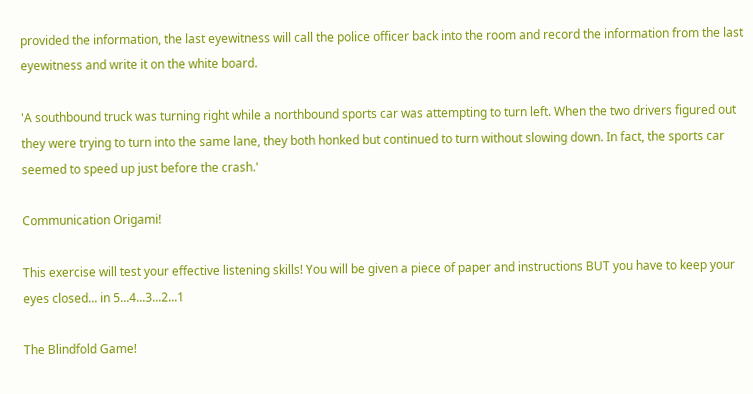provided the information, the last eyewitness will call the police officer back into the room and record the information from the last eyewitness and write it on the white board.

'A southbound truck was turning right while a northbound sports car was attempting to turn left. When the two drivers figured out they were trying to turn into the same lane, they both honked but continued to turn without slowing down. In fact, the sports car seemed to speed up just before the crash.'

Communication Origami!

This exercise will test your effective listening skills! You will be given a piece of paper and instructions BUT you have to keep your eyes closed... in 5...4...3...2...1

The Blindfold Game!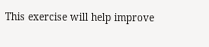This exercise will help improve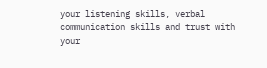your listening skills, verbal communication skills and trust with your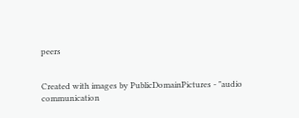peers


Created with images by PublicDomainPictures - "audio communication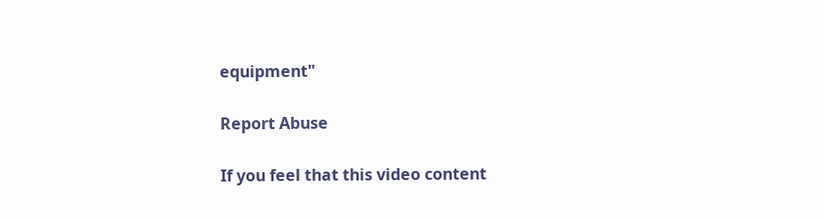equipment"

Report Abuse

If you feel that this video content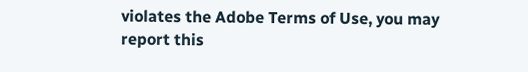violates the Adobe Terms of Use, you may report this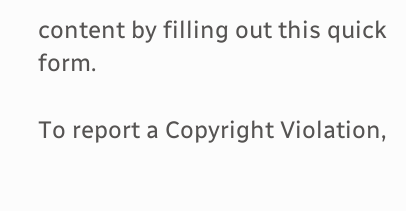content by filling out this quick form.

To report a Copyright Violation,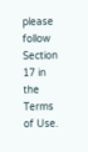please follow Section 17 in the Terms of Use.